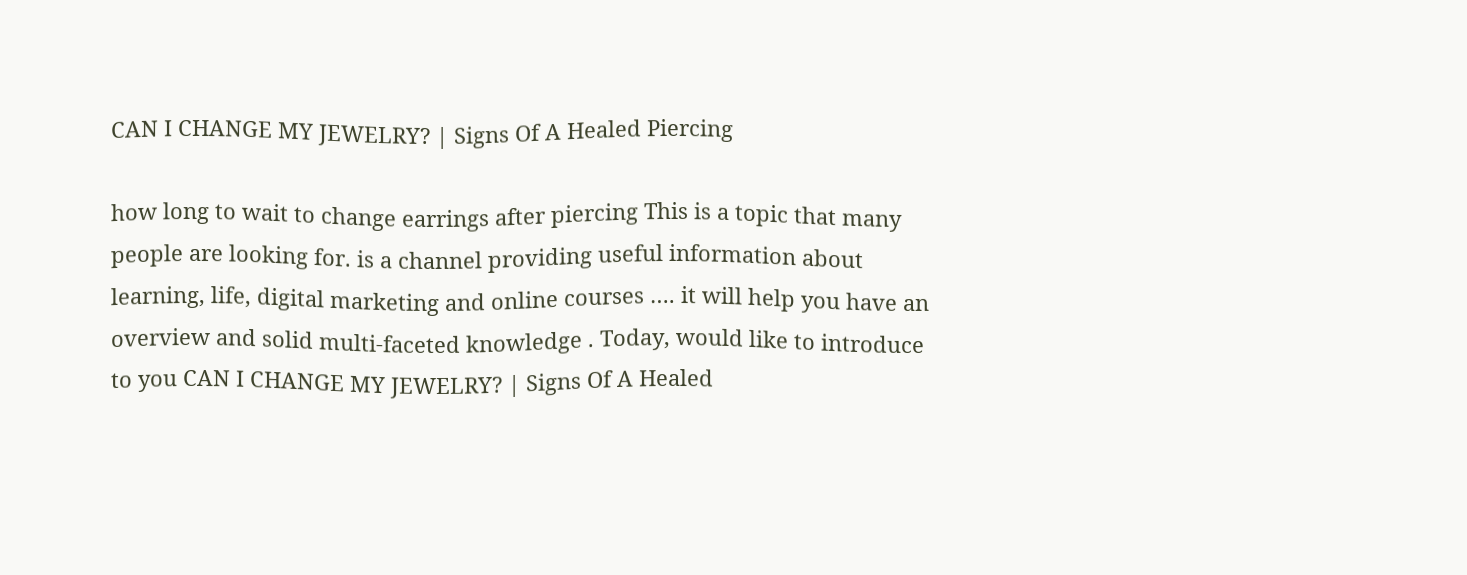CAN I CHANGE MY JEWELRY? | Signs Of A Healed Piercing

how long to wait to change earrings after piercing This is a topic that many people are looking for. is a channel providing useful information about learning, life, digital marketing and online courses …. it will help you have an overview and solid multi-faceted knowledge . Today, would like to introduce to you CAN I CHANGE MY JEWELRY? | Signs Of A Healed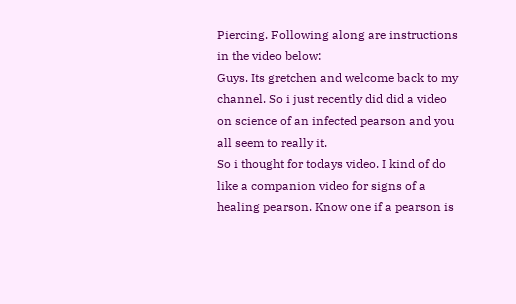Piercing. Following along are instructions in the video below:
Guys. Its gretchen and welcome back to my channel. So i just recently did did a video on science of an infected pearson and you all seem to really it.
So i thought for todays video. I kind of do like a companion video for signs of a healing pearson. Know one if a pearson is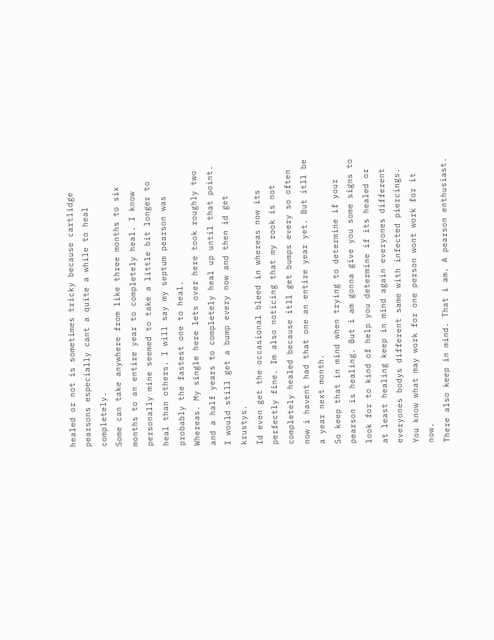healed or not is sometimes tricky because cartlidge pearsons especially cant a quite a while to heal completely.
Some can take anywhere from like three months to six months to an entire year to completely heal. I know personally mine seemed to take a little bit longer to heal than others. I will say my septum pearson was probably the fastest one to heal.
Whereas. My single here lets over here took roughly two and a half years to completely heal up until that point. I would still get a bump every now and then id get krustys.
Id even get the occasional bleed in whereas now its perfectly fine. Im also noticing that my rook is not completely healed because itll get bumps every so often now i havent had that one an entire year yet. But itll be a year next month.
So keep that in mind when trying to determine if your pearson is healing. But i am gonna give you some signs to look for to kind of help you determine if its healed or at least healing keep in mind again everyones different everyones bodys different same with infected piercings. You know what may work for one person wont work for it now.
There also keep in mind. That i am. A pearson enthusiast.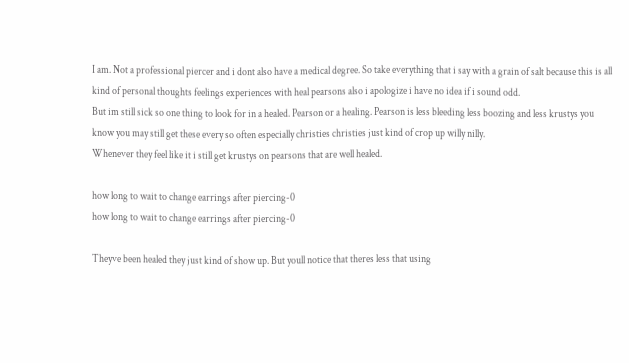I am. Not a professional piercer and i dont also have a medical degree. So take everything that i say with a grain of salt because this is all kind of personal thoughts feelings experiences with heal pearsons also i apologize i have no idea if i sound odd.
But im still sick so one thing to look for in a healed. Pearson or a healing. Pearson is less bleeding less boozing and less krustys you know you may still get these every so often especially christies christies just kind of crop up willy nilly.
Whenever they feel like it i still get krustys on pearsons that are well healed.

how long to wait to change earrings after piercing-0
how long to wait to change earrings after piercing-0

Theyve been healed they just kind of show up. But youll notice that theres less that using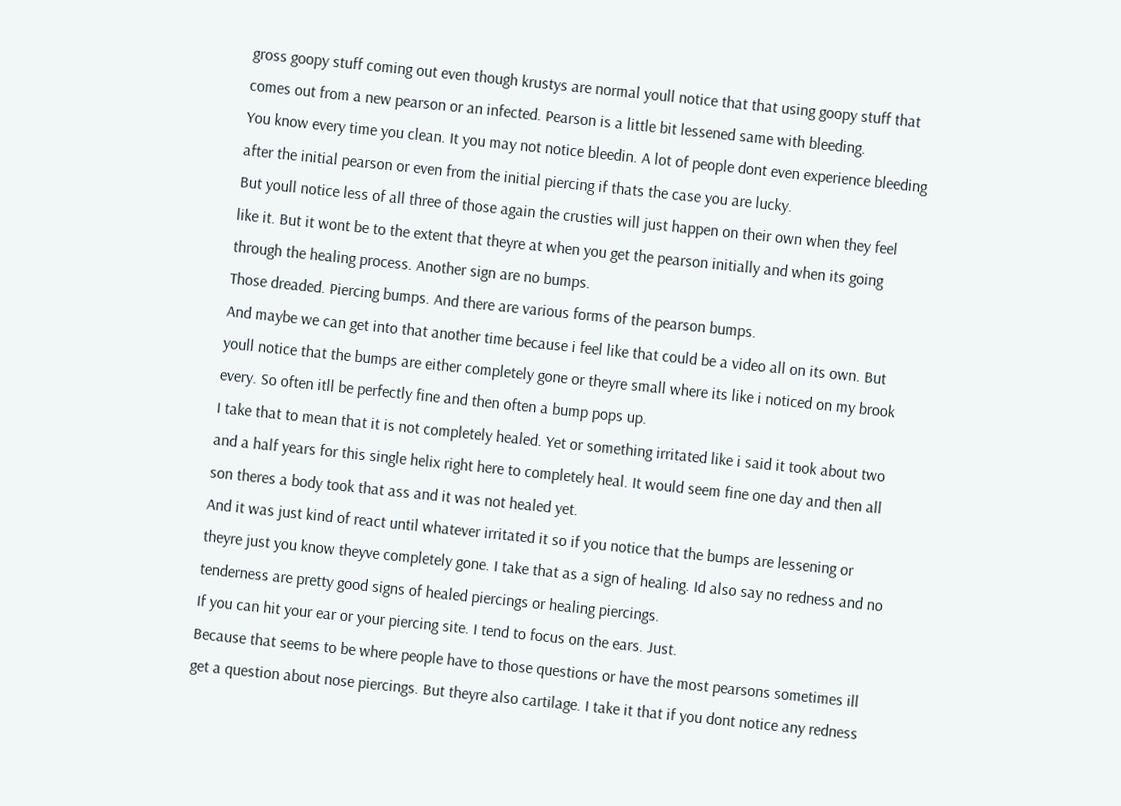gross goopy stuff coming out even though krustys are normal youll notice that that using goopy stuff that comes out from a new pearson or an infected. Pearson is a little bit lessened same with bleeding.
You know every time you clean. It you may not notice bleedin. A lot of people dont even experience bleeding after the initial pearson or even from the initial piercing if thats the case you are lucky.
But youll notice less of all three of those again the crusties will just happen on their own when they feel like it. But it wont be to the extent that theyre at when you get the pearson initially and when its going through the healing process. Another sign are no bumps.
Those dreaded. Piercing bumps. And there are various forms of the pearson bumps.
And maybe we can get into that another time because i feel like that could be a video all on its own. But youll notice that the bumps are either completely gone or theyre small where its like i noticed on my brook every. So often itll be perfectly fine and then often a bump pops up.
I take that to mean that it is not completely healed. Yet or something irritated like i said it took about two and a half years for this single helix right here to completely heal. It would seem fine one day and then all son theres a body took that ass and it was not healed yet.
And it was just kind of react until whatever irritated it so if you notice that the bumps are lessening or theyre just you know theyve completely gone. I take that as a sign of healing. Id also say no redness and no tenderness are pretty good signs of healed piercings or healing piercings.
If you can hit your ear or your piercing site. I tend to focus on the ears. Just.
Because that seems to be where people have to those questions or have the most pearsons sometimes ill get a question about nose piercings. But theyre also cartilage. I take it that if you dont notice any redness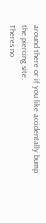around there or if you like accidentally bump the piercing site.
Theres no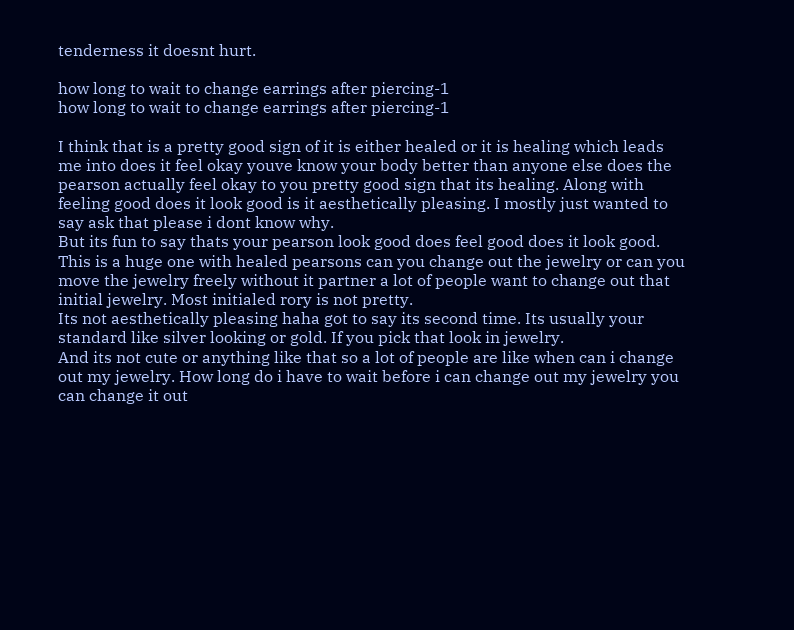tenderness it doesnt hurt.

how long to wait to change earrings after piercing-1
how long to wait to change earrings after piercing-1

I think that is a pretty good sign of it is either healed or it is healing which leads me into does it feel okay youve know your body better than anyone else does the pearson actually feel okay to you pretty good sign that its healing. Along with feeling good does it look good is it aesthetically pleasing. I mostly just wanted to say ask that please i dont know why.
But its fun to say thats your pearson look good does feel good does it look good. This is a huge one with healed pearsons can you change out the jewelry or can you move the jewelry freely without it partner a lot of people want to change out that initial jewelry. Most initialed rory is not pretty.
Its not aesthetically pleasing haha got to say its second time. Its usually your standard like silver looking or gold. If you pick that look in jewelry.
And its not cute or anything like that so a lot of people are like when can i change out my jewelry. How long do i have to wait before i can change out my jewelry you can change it out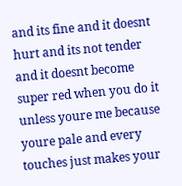and its fine and it doesnt hurt and its not tender and it doesnt become super red when you do it unless youre me because youre pale and every touches just makes your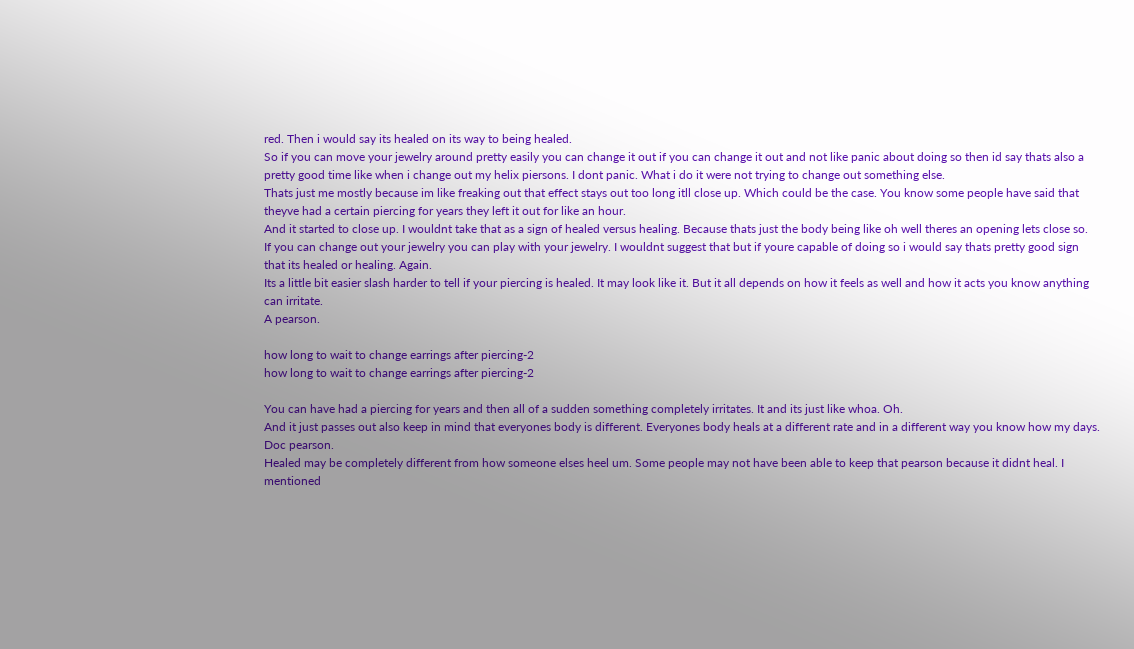red. Then i would say its healed on its way to being healed.
So if you can move your jewelry around pretty easily you can change it out if you can change it out and not like panic about doing so then id say thats also a pretty good time like when i change out my helix piersons. I dont panic. What i do it were not trying to change out something else.
Thats just me mostly because im like freaking out that effect stays out too long itll close up. Which could be the case. You know some people have said that theyve had a certain piercing for years they left it out for like an hour.
And it started to close up. I wouldnt take that as a sign of healed versus healing. Because thats just the body being like oh well theres an opening lets close so.
If you can change out your jewelry you can play with your jewelry. I wouldnt suggest that but if youre capable of doing so i would say thats pretty good sign that its healed or healing. Again.
Its a little bit easier slash harder to tell if your piercing is healed. It may look like it. But it all depends on how it feels as well and how it acts you know anything can irritate.
A pearson.

how long to wait to change earrings after piercing-2
how long to wait to change earrings after piercing-2

You can have had a piercing for years and then all of a sudden something completely irritates. It and its just like whoa. Oh.
And it just passes out also keep in mind that everyones body is different. Everyones body heals at a different rate and in a different way you know how my days. Doc pearson.
Healed may be completely different from how someone elses heel um. Some people may not have been able to keep that pearson because it didnt heal. I mentioned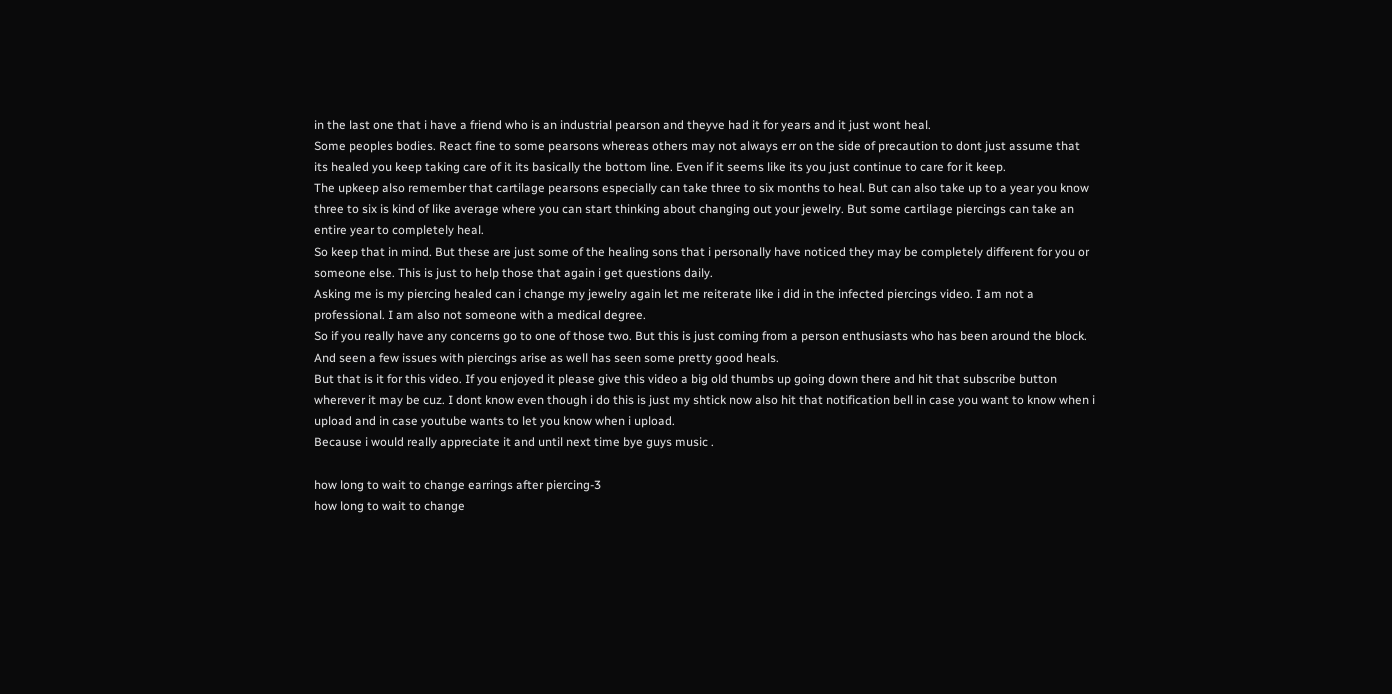in the last one that i have a friend who is an industrial pearson and theyve had it for years and it just wont heal.
Some peoples bodies. React fine to some pearsons whereas others may not always err on the side of precaution to dont just assume that its healed you keep taking care of it its basically the bottom line. Even if it seems like its you just continue to care for it keep.
The upkeep also remember that cartilage pearsons especially can take three to six months to heal. But can also take up to a year you know three to six is kind of like average where you can start thinking about changing out your jewelry. But some cartilage piercings can take an entire year to completely heal.
So keep that in mind. But these are just some of the healing sons that i personally have noticed they may be completely different for you or someone else. This is just to help those that again i get questions daily.
Asking me is my piercing healed can i change my jewelry again let me reiterate like i did in the infected piercings video. I am not a professional. I am also not someone with a medical degree.
So if you really have any concerns go to one of those two. But this is just coming from a person enthusiasts who has been around the block. And seen a few issues with piercings arise as well has seen some pretty good heals.
But that is it for this video. If you enjoyed it please give this video a big old thumbs up going down there and hit that subscribe button wherever it may be cuz. I dont know even though i do this is just my shtick now also hit that notification bell in case you want to know when i upload and in case youtube wants to let you know when i upload.
Because i would really appreciate it and until next time bye guys music .

how long to wait to change earrings after piercing-3
how long to wait to change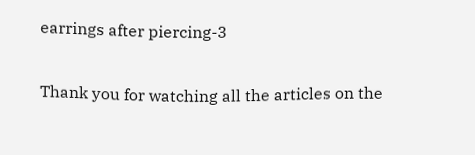earrings after piercing-3

Thank you for watching all the articles on the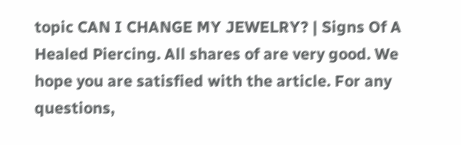topic CAN I CHANGE MY JEWELRY? | Signs Of A Healed Piercing. All shares of are very good. We hope you are satisfied with the article. For any questions,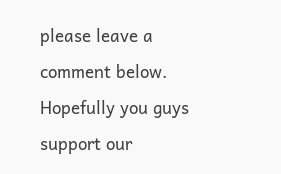please leave a comment below. Hopefully you guys support our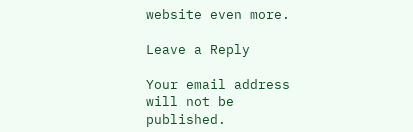website even more.

Leave a Reply

Your email address will not be published.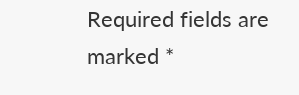Required fields are marked *